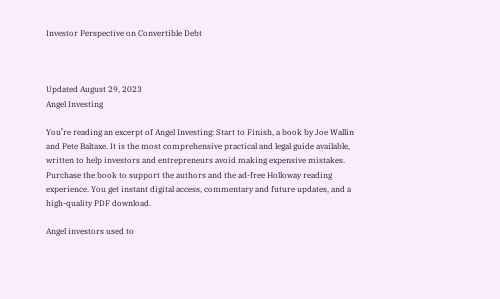Investor Perspective on Convertible Debt



Updated August 29, 2023
Angel Investing

You’re reading an excerpt of Angel Investing: Start to Finish, a book by Joe Wallin and Pete Baltaxe. It is the most comprehensive practical and legal guide available, written to help investors and entrepreneurs avoid making expensive mistakes. Purchase the book to support the authors and the ad-free Holloway reading experience. You get instant digital access, commentary and future updates, and a high-quality PDF download.

Angel investors used to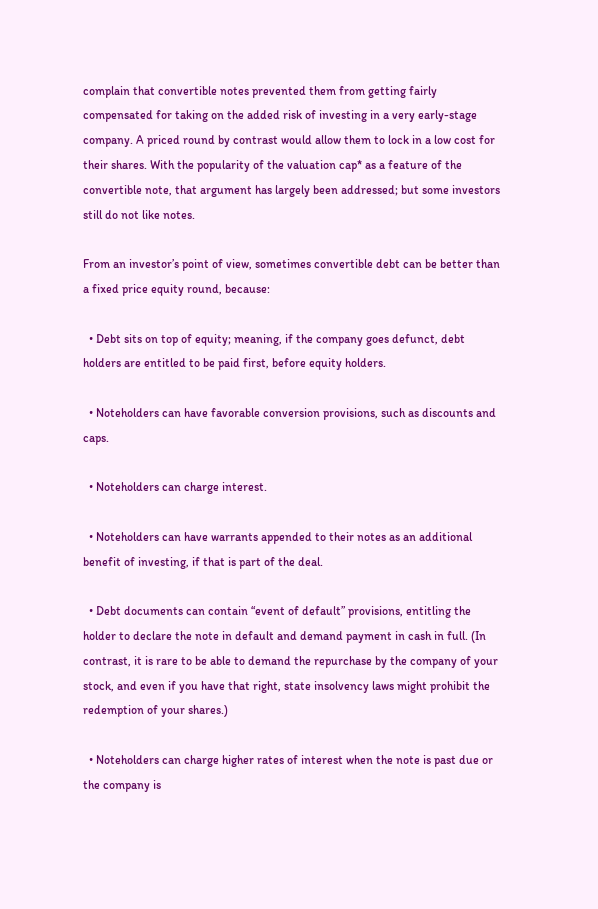complain that convertible notes prevented them from getting fairly compensated for taking on the added risk of investing in a very early-stage company. A priced round by contrast would allow them to lock in a low cost for their shares. With the popularity of the valuation cap* as a feature of the convertible note, that argument has largely been addressed; but some investors still do not like notes.

From an investor’s point of view, sometimes convertible debt can be better than a fixed price equity round, because:

  • Debt sits on top of equity; meaning, if the company goes defunct, debt holders are entitled to be paid first, before equity holders.

  • Noteholders can have favorable conversion provisions, such as discounts and caps.

  • Noteholders can charge interest.

  • Noteholders can have warrants appended to their notes as an additional benefit of investing, if that is part of the deal.

  • Debt documents can contain “event of default” provisions, entitling the holder to declare the note in default and demand payment in cash in full. (In contrast, it is rare to be able to demand the repurchase by the company of your stock, and even if you have that right, state insolvency laws might prohibit the redemption of your shares.)

  • Noteholders can charge higher rates of interest when the note is past due or the company is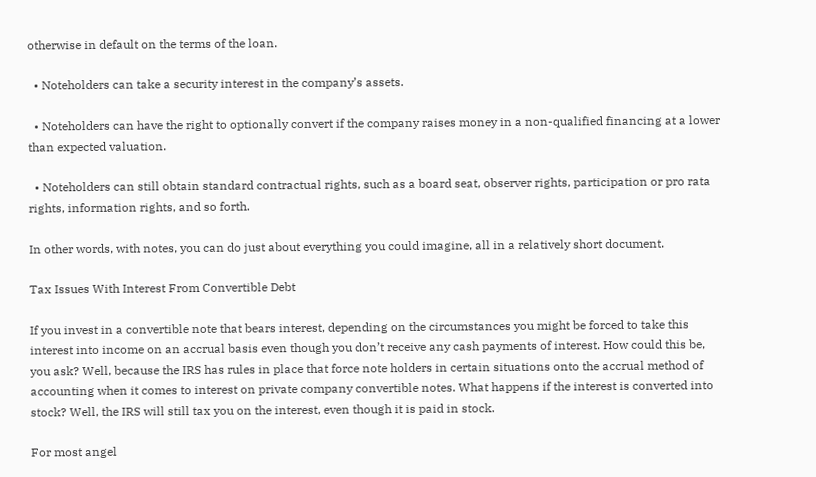otherwise in default on the terms of the loan.

  • Noteholders can take a security interest in the company’s assets.

  • Noteholders can have the right to optionally convert if the company raises money in a non-qualified financing at a lower than expected valuation.

  • Noteholders can still obtain standard contractual rights, such as a board seat, observer rights, participation or pro rata rights, information rights, and so forth.

In other words, with notes, you can do just about everything you could imagine, all in a relatively short document.

Tax Issues With Interest From Convertible Debt

If you invest in a convertible note that bears interest, depending on the circumstances you might be forced to take this interest into income on an accrual basis even though you don’t receive any cash payments of interest. How could this be, you ask? Well, because the IRS has rules in place that force note holders in certain situations onto the accrual method of accounting when it comes to interest on private company convertible notes. What happens if the interest is converted into stock? Well, the IRS will still tax you on the interest, even though it is paid in stock.

For most angel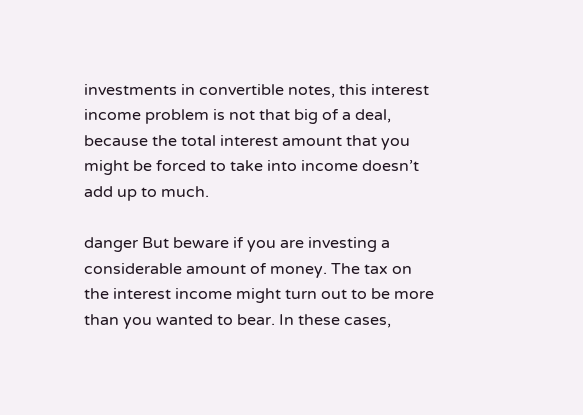investments in convertible notes, this interest income problem is not that big of a deal, because the total interest amount that you might be forced to take into income doesn’t add up to much.

danger But beware if you are investing a considerable amount of money. The tax on the interest income might turn out to be more than you wanted to bear. In these cases,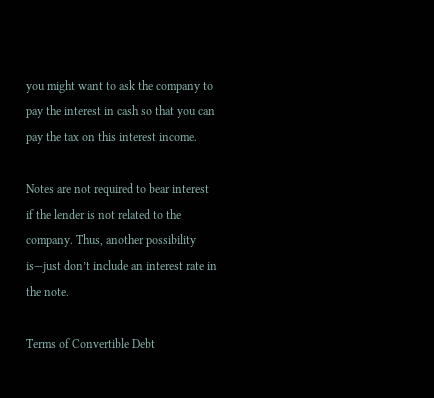you might want to ask the company to pay the interest in cash so that you can pay the tax on this interest income.

Notes are not required to bear interest if the lender is not related to the company. Thus, another possibility is—just don’t include an interest rate in the note.

Terms of Convertible Debt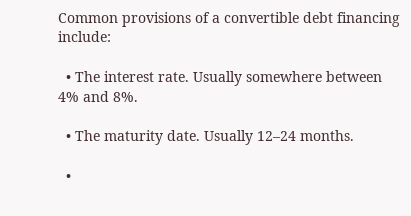Common provisions of a convertible debt financing include:

  • The interest rate. Usually somewhere between 4% and 8%.

  • The maturity date. Usually 12–24 months.

  •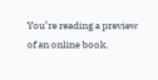You’re reading a preview of an online book.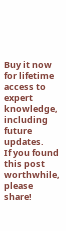Buy it now for lifetime access to expert knowledge, including future updates.
If you found this post worthwhile, please share!